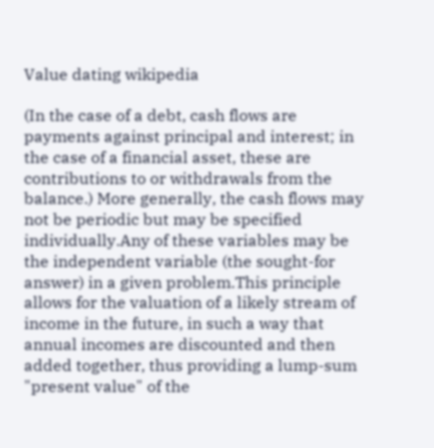Value dating wikipedia

(In the case of a debt, cash flows are payments against principal and interest; in the case of a financial asset, these are contributions to or withdrawals from the balance.) More generally, the cash flows may not be periodic but may be specified individually.Any of these variables may be the independent variable (the sought-for answer) in a given problem.This principle allows for the valuation of a likely stream of income in the future, in such a way that annual incomes are discounted and then added together, thus providing a lump-sum "present value" of the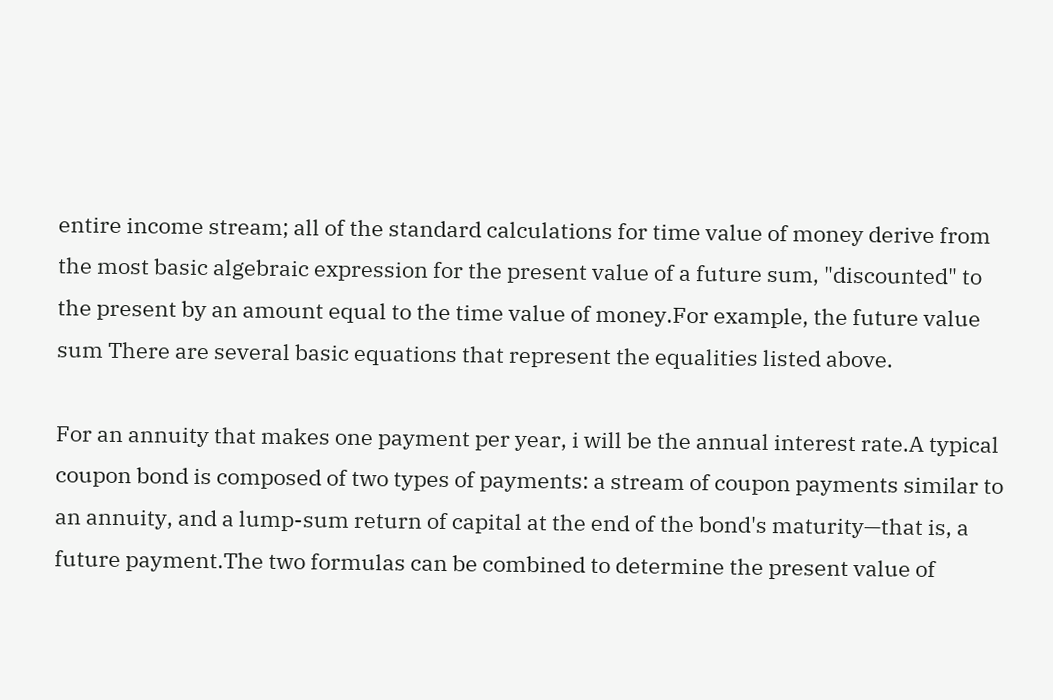entire income stream; all of the standard calculations for time value of money derive from the most basic algebraic expression for the present value of a future sum, "discounted" to the present by an amount equal to the time value of money.For example, the future value sum There are several basic equations that represent the equalities listed above.

For an annuity that makes one payment per year, i will be the annual interest rate.A typical coupon bond is composed of two types of payments: a stream of coupon payments similar to an annuity, and a lump-sum return of capital at the end of the bond's maturity—that is, a future payment.The two formulas can be combined to determine the present value of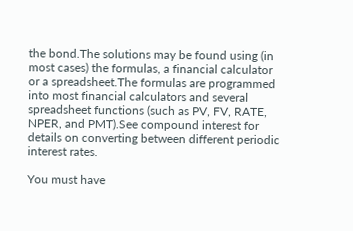the bond.The solutions may be found using (in most cases) the formulas, a financial calculator or a spreadsheet.The formulas are programmed into most financial calculators and several spreadsheet functions (such as PV, FV, RATE, NPER, and PMT).See compound interest for details on converting between different periodic interest rates.

You must have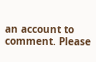an account to comment. Please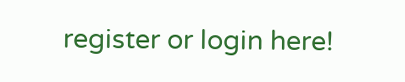register or login here!